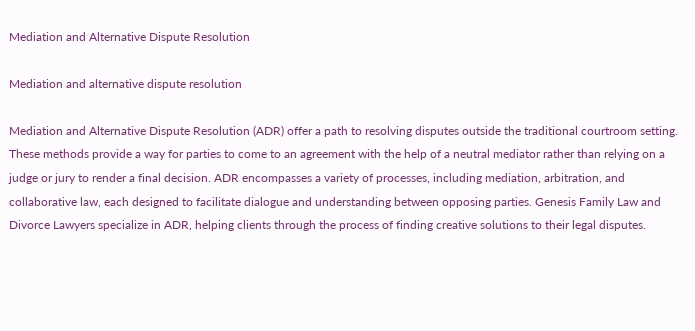Mediation and Alternative Dispute Resolution

Mediation and alternative dispute resolution

Mediation and Alternative Dispute Resolution (ADR) offer a path to resolving disputes outside the traditional courtroom setting. These methods provide a way for parties to come to an agreement with the help of a neutral mediator rather than relying on a judge or jury to render a final decision. ADR encompasses a variety of processes, including mediation, arbitration, and collaborative law, each designed to facilitate dialogue and understanding between opposing parties. Genesis Family Law and Divorce Lawyers specialize in ADR, helping clients through the process of finding creative solutions to their legal disputes.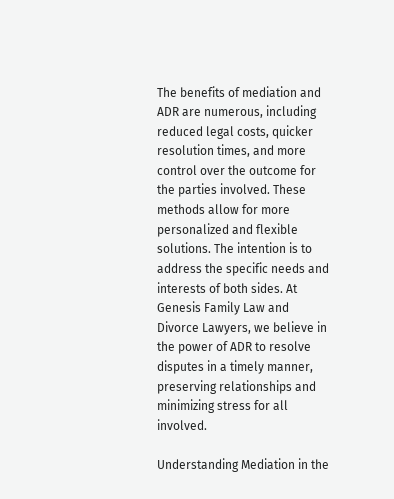The benefits of mediation and ADR are numerous, including reduced legal costs, quicker resolution times, and more control over the outcome for the parties involved. These methods allow for more personalized and flexible solutions. The intention is to address the specific needs and interests of both sides. At Genesis Family Law and Divorce Lawyers, we believe in the power of ADR to resolve disputes in a timely manner, preserving relationships and minimizing stress for all involved.

Understanding Mediation in the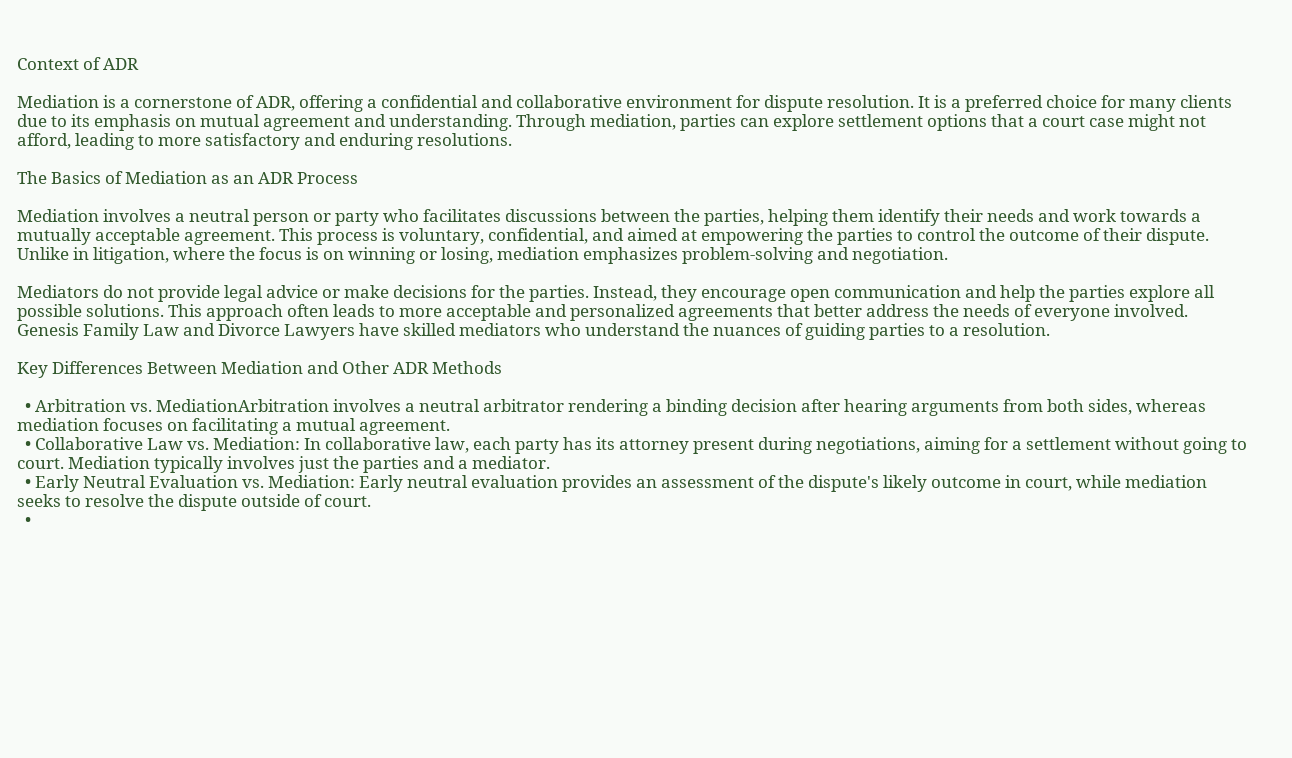Context of ADR

Mediation is a cornerstone of ADR, offering a confidential and collaborative environment for dispute resolution. It is a preferred choice for many clients due to its emphasis on mutual agreement and understanding. Through mediation, parties can explore settlement options that a court case might not afford, leading to more satisfactory and enduring resolutions.

The Basics of Mediation as an ADR Process

Mediation involves a neutral person or party who facilitates discussions between the parties, helping them identify their needs and work towards a mutually acceptable agreement. This process is voluntary, confidential, and aimed at empowering the parties to control the outcome of their dispute. Unlike in litigation, where the focus is on winning or losing, mediation emphasizes problem-solving and negotiation.

Mediators do not provide legal advice or make decisions for the parties. Instead, they encourage open communication and help the parties explore all possible solutions. This approach often leads to more acceptable and personalized agreements that better address the needs of everyone involved. Genesis Family Law and Divorce Lawyers have skilled mediators who understand the nuances of guiding parties to a resolution.

Key Differences Between Mediation and Other ADR Methods

  • Arbitration vs. MediationArbitration involves a neutral arbitrator rendering a binding decision after hearing arguments from both sides, whereas mediation focuses on facilitating a mutual agreement.
  • Collaborative Law vs. Mediation: In collaborative law, each party has its attorney present during negotiations, aiming for a settlement without going to court. Mediation typically involves just the parties and a mediator.
  • Early Neutral Evaluation vs. Mediation: Early neutral evaluation provides an assessment of the dispute's likely outcome in court, while mediation seeks to resolve the dispute outside of court.
  •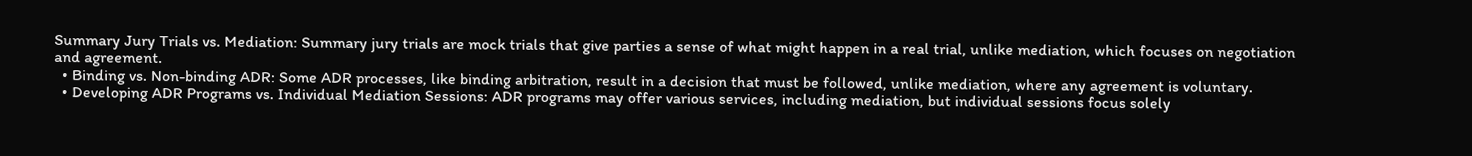Summary Jury Trials vs. Mediation: Summary jury trials are mock trials that give parties a sense of what might happen in a real trial, unlike mediation, which focuses on negotiation and agreement.
  • Binding vs. Non-binding ADR: Some ADR processes, like binding arbitration, result in a decision that must be followed, unlike mediation, where any agreement is voluntary.
  • Developing ADR Programs vs. Individual Mediation Sessions: ADR programs may offer various services, including mediation, but individual sessions focus solely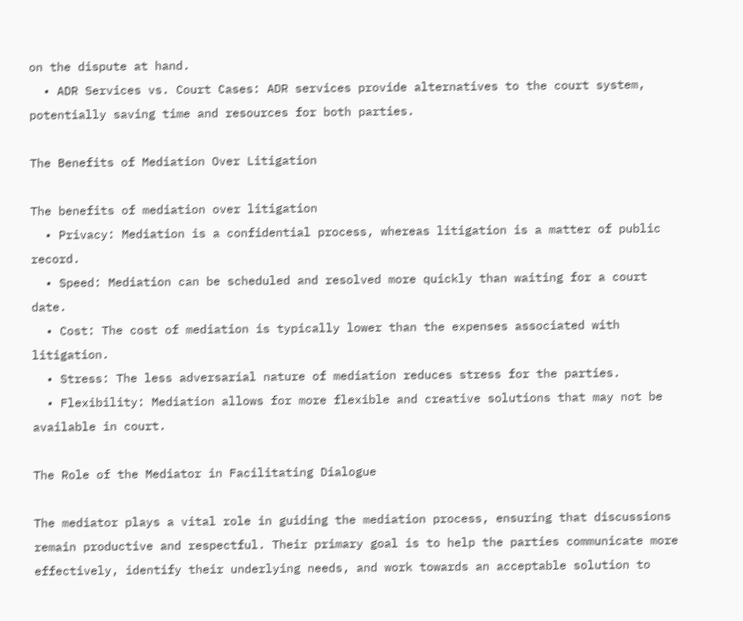on the dispute at hand.
  • ADR Services vs. Court Cases: ADR services provide alternatives to the court system, potentially saving time and resources for both parties.

The Benefits of Mediation Over Litigation

The benefits of mediation over litigation
  • Privacy: Mediation is a confidential process, whereas litigation is a matter of public record.
  • Speed: Mediation can be scheduled and resolved more quickly than waiting for a court date.
  • Cost: The cost of mediation is typically lower than the expenses associated with litigation.
  • Stress: The less adversarial nature of mediation reduces stress for the parties.
  • Flexibility: Mediation allows for more flexible and creative solutions that may not be available in court.

The Role of the Mediator in Facilitating Dialogue

The mediator plays a vital role in guiding the mediation process, ensuring that discussions remain productive and respectful. Their primary goal is to help the parties communicate more effectively, identify their underlying needs, and work towards an acceptable solution to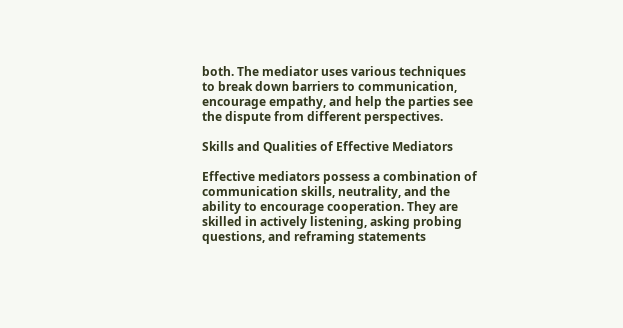both. The mediator uses various techniques to break down barriers to communication, encourage empathy, and help the parties see the dispute from different perspectives.

Skills and Qualities of Effective Mediators

Effective mediators possess a combination of communication skills, neutrality, and the ability to encourage cooperation. They are skilled in actively listening, asking probing questions, and reframing statements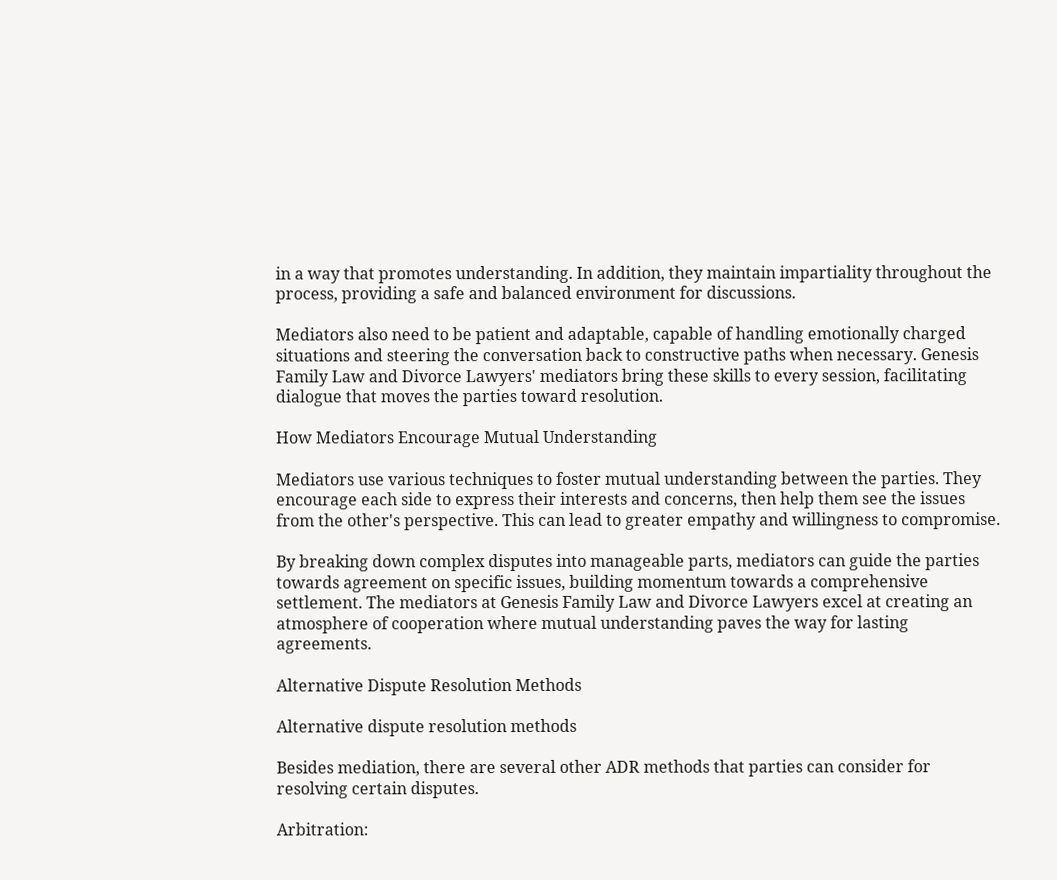in a way that promotes understanding. In addition, they maintain impartiality throughout the process, providing a safe and balanced environment for discussions.

Mediators also need to be patient and adaptable, capable of handling emotionally charged situations and steering the conversation back to constructive paths when necessary. Genesis Family Law and Divorce Lawyers' mediators bring these skills to every session, facilitating dialogue that moves the parties toward resolution.

How Mediators Encourage Mutual Understanding

Mediators use various techniques to foster mutual understanding between the parties. They encourage each side to express their interests and concerns, then help them see the issues from the other's perspective. This can lead to greater empathy and willingness to compromise.

By breaking down complex disputes into manageable parts, mediators can guide the parties towards agreement on specific issues, building momentum towards a comprehensive settlement. The mediators at Genesis Family Law and Divorce Lawyers excel at creating an atmosphere of cooperation where mutual understanding paves the way for lasting agreements.

Alternative Dispute Resolution Methods

Alternative dispute resolution methods

Besides mediation, there are several other ADR methods that parties can consider for resolving certain disputes.

Arbitration: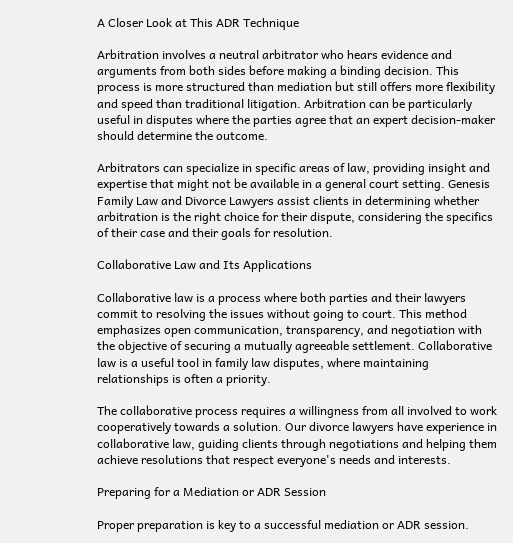A Closer Look at This ADR Technique

Arbitration involves a neutral arbitrator who hears evidence and arguments from both sides before making a binding decision. This process is more structured than mediation but still offers more flexibility and speed than traditional litigation. Arbitration can be particularly useful in disputes where the parties agree that an expert decision-maker should determine the outcome.

Arbitrators can specialize in specific areas of law, providing insight and expertise that might not be available in a general court setting. Genesis Family Law and Divorce Lawyers assist clients in determining whether arbitration is the right choice for their dispute, considering the specifics of their case and their goals for resolution.

Collaborative Law and Its Applications

Collaborative law is a process where both parties and their lawyers commit to resolving the issues without going to court. This method emphasizes open communication, transparency, and negotiation with the objective of securing a mutually agreeable settlement. Collaborative law is a useful tool in family law disputes, where maintaining relationships is often a priority.

The collaborative process requires a willingness from all involved to work cooperatively towards a solution. Our divorce lawyers have experience in collaborative law, guiding clients through negotiations and helping them achieve resolutions that respect everyone's needs and interests.

Preparing for a Mediation or ADR Session

Proper preparation is key to a successful mediation or ADR session.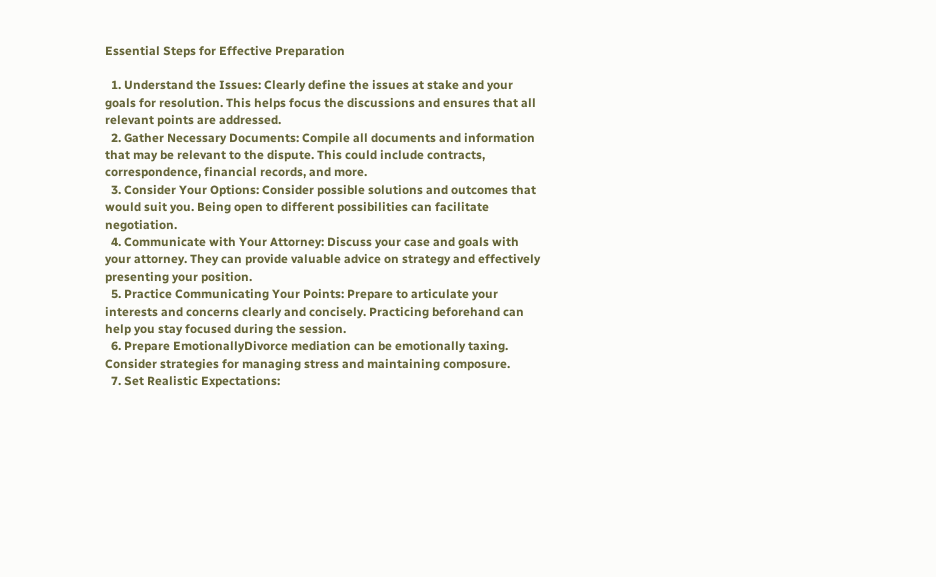Essential Steps for Effective Preparation

  1. Understand the Issues: Clearly define the issues at stake and your goals for resolution. This helps focus the discussions and ensures that all relevant points are addressed.
  2. Gather Necessary Documents: Compile all documents and information that may be relevant to the dispute. This could include contracts, correspondence, financial records, and more.
  3. Consider Your Options: Consider possible solutions and outcomes that would suit you. Being open to different possibilities can facilitate negotiation.
  4. Communicate with Your Attorney: Discuss your case and goals with your attorney. They can provide valuable advice on strategy and effectively presenting your position.
  5. Practice Communicating Your Points: Prepare to articulate your interests and concerns clearly and concisely. Practicing beforehand can help you stay focused during the session.
  6. Prepare EmotionallyDivorce mediation can be emotionally taxing. Consider strategies for managing stress and maintaining composure.
  7. Set Realistic Expectations: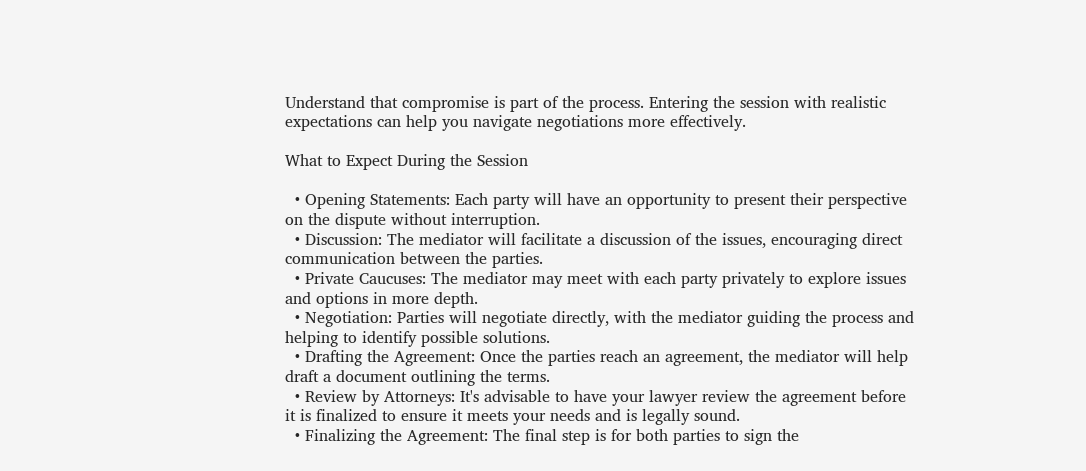Understand that compromise is part of the process. Entering the session with realistic expectations can help you navigate negotiations more effectively.

What to Expect During the Session

  • Opening Statements: Each party will have an opportunity to present their perspective on the dispute without interruption.
  • Discussion: The mediator will facilitate a discussion of the issues, encouraging direct communication between the parties.
  • Private Caucuses: The mediator may meet with each party privately to explore issues and options in more depth.
  • Negotiation: Parties will negotiate directly, with the mediator guiding the process and helping to identify possible solutions.
  • Drafting the Agreement: Once the parties reach an agreement, the mediator will help draft a document outlining the terms.
  • Review by Attorneys: It's advisable to have your lawyer review the agreement before it is finalized to ensure it meets your needs and is legally sound.
  • Finalizing the Agreement: The final step is for both parties to sign the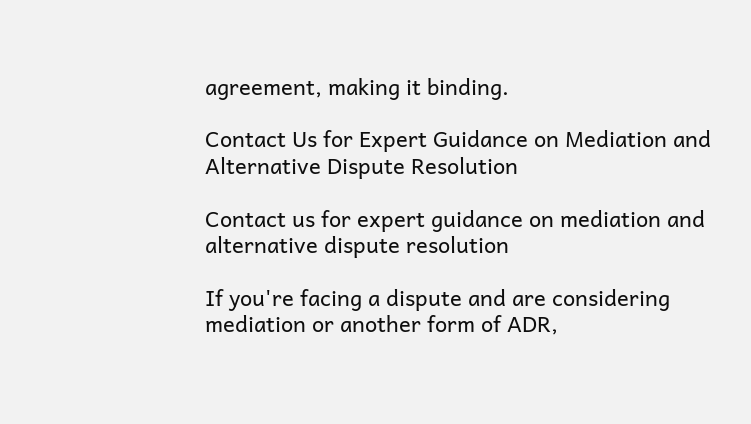agreement, making it binding.

Contact Us for Expert Guidance on Mediation and Alternative Dispute Resolution

Contact us for expert guidance on mediation and alternative dispute resolution

If you're facing a dispute and are considering mediation or another form of ADR,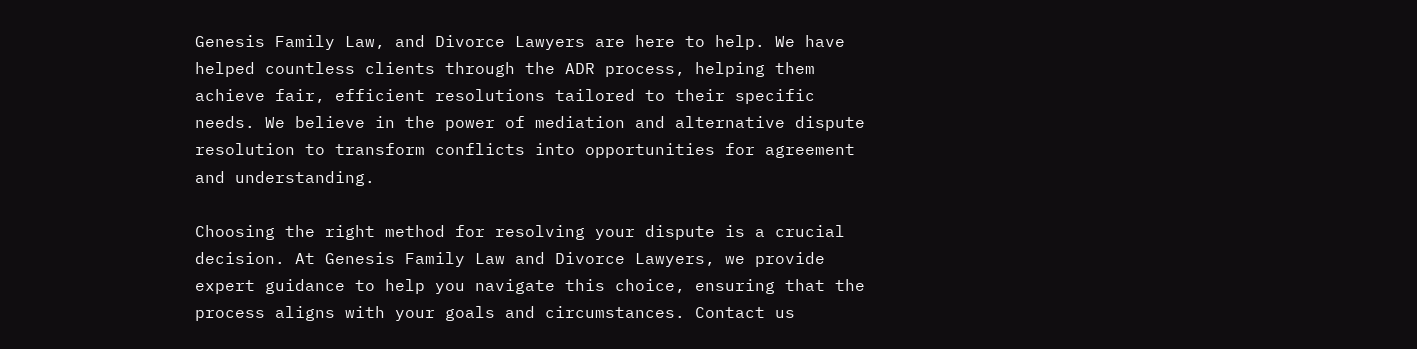Genesis Family Law, and Divorce Lawyers are here to help. We have helped countless clients through the ADR process, helping them achieve fair, efficient resolutions tailored to their specific needs. We believe in the power of mediation and alternative dispute resolution to transform conflicts into opportunities for agreement and understanding.

Choosing the right method for resolving your dispute is a crucial decision. At Genesis Family Law and Divorce Lawyers, we provide expert guidance to help you navigate this choice, ensuring that the process aligns with your goals and circumstances. Contact us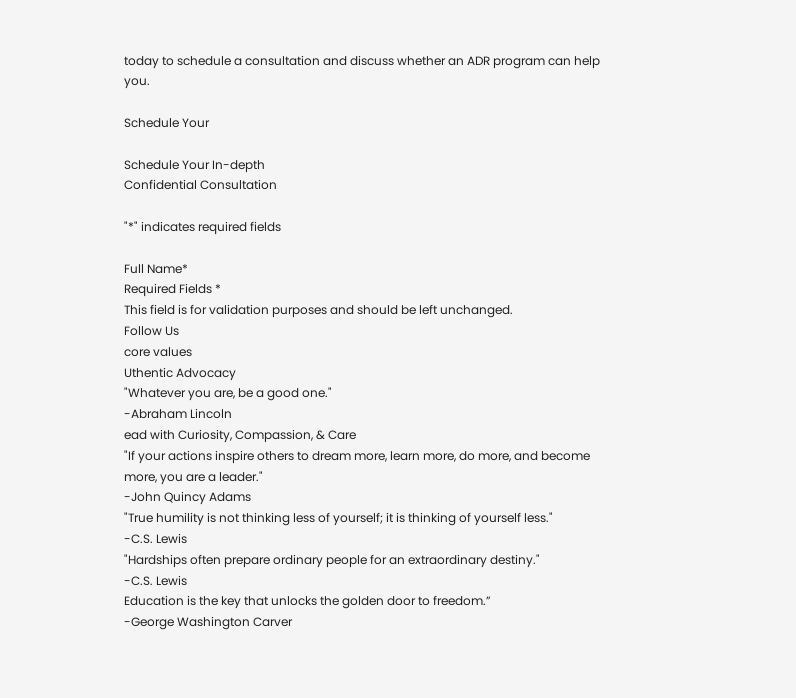today to schedule a consultation and discuss whether an ADR program can help you.

Schedule Your

Schedule Your In-depth
Confidential Consultation

"*" indicates required fields

Full Name*
Required Fields *
This field is for validation purposes and should be left unchanged.
Follow Us
core values
Uthentic Advocacy
"Whatever you are, be a good one."
-Abraham Lincoln
ead with Curiosity, Compassion, & Care
"If your actions inspire others to dream more, learn more, do more, and become more, you are a leader."
-John Quincy Adams
"True humility is not thinking less of yourself; it is thinking of yourself less."
-C.S. Lewis
"Hardships often prepare ordinary people for an extraordinary destiny."
-C.S. Lewis
Education is the key that unlocks the golden door to freedom.”
-George Washington Carver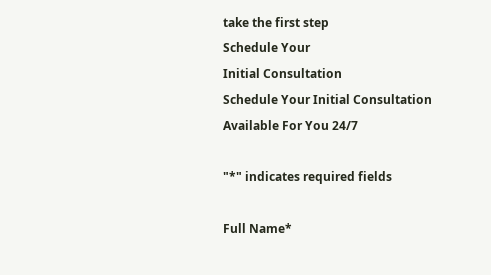take the first step
Schedule Your
Initial Consultation
Schedule Your Initial Consultation
Available For You 24/7

"*" indicates required fields

Full Name*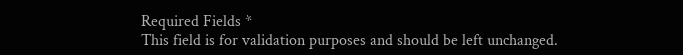Required Fields *
This field is for validation purposes and should be left unchanged.